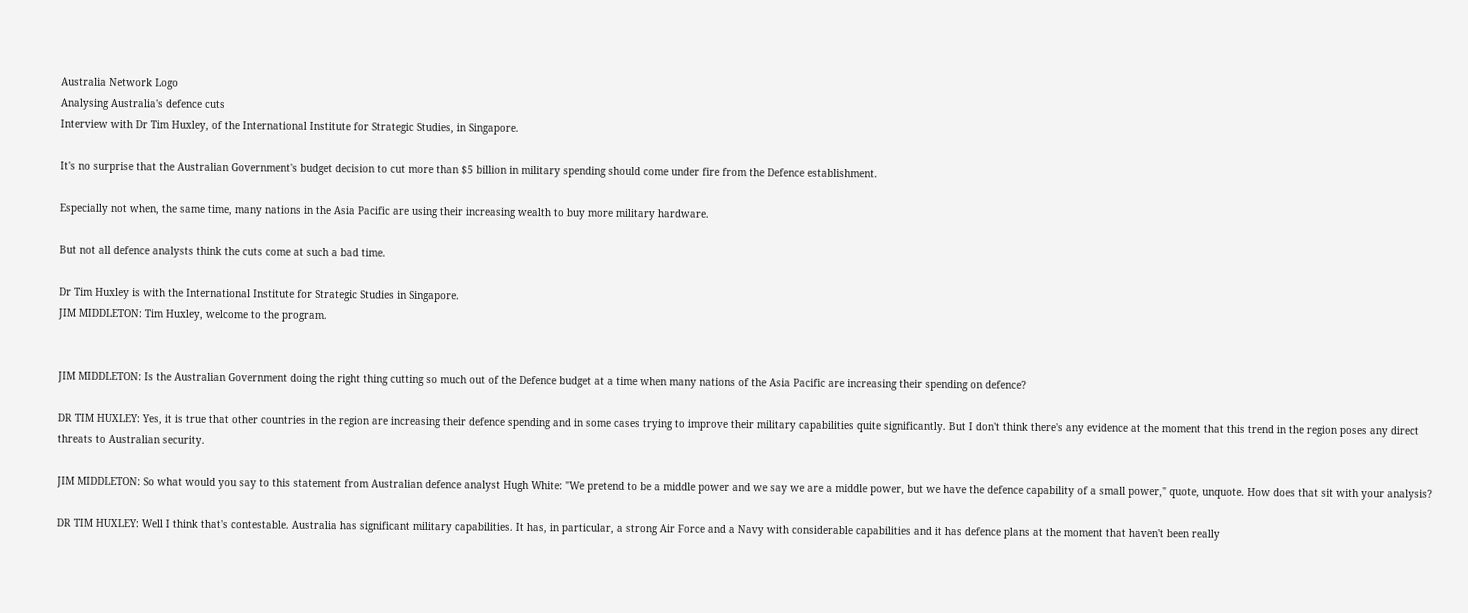Australia Network Logo
Analysing Australia's defence cuts
Interview with Dr Tim Huxley, of the International Institute for Strategic Studies, in Singapore.

It's no surprise that the Australian Government's budget decision to cut more than $5 billion in military spending should come under fire from the Defence establishment.

Especially not when, the same time, many nations in the Asia Pacific are using their increasing wealth to buy more military hardware.

But not all defence analysts think the cuts come at such a bad time.

Dr Tim Huxley is with the International Institute for Strategic Studies in Singapore.
JIM MIDDLETON: Tim Huxley, welcome to the program.


JIM MIDDLETON: Is the Australian Government doing the right thing cutting so much out of the Defence budget at a time when many nations of the Asia Pacific are increasing their spending on defence?

DR TIM HUXLEY: Yes, it is true that other countries in the region are increasing their defence spending and in some cases trying to improve their military capabilities quite significantly. But I don't think there's any evidence at the moment that this trend in the region poses any direct threats to Australian security.

JIM MIDDLETON: So what would you say to this statement from Australian defence analyst Hugh White: "We pretend to be a middle power and we say we are a middle power, but we have the defence capability of a small power," quote, unquote. How does that sit with your analysis?

DR TIM HUXLEY: Well I think that's contestable. Australia has significant military capabilities. It has, in particular, a strong Air Force and a Navy with considerable capabilities and it has defence plans at the moment that haven't been really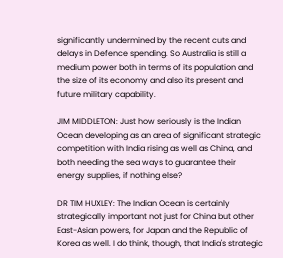significantly undermined by the recent cuts and delays in Defence spending. So Australia is still a medium power both in terms of its population and the size of its economy and also its present and future military capability.

JIM MIDDLETON: Just how seriously is the Indian Ocean developing as an area of significant strategic competition with India rising as well as China, and both needing the sea ways to guarantee their energy supplies, if nothing else?

DR TIM HUXLEY: The Indian Ocean is certainly strategically important not just for China but other East-Asian powers, for Japan and the Republic of Korea as well. I do think, though, that India's strategic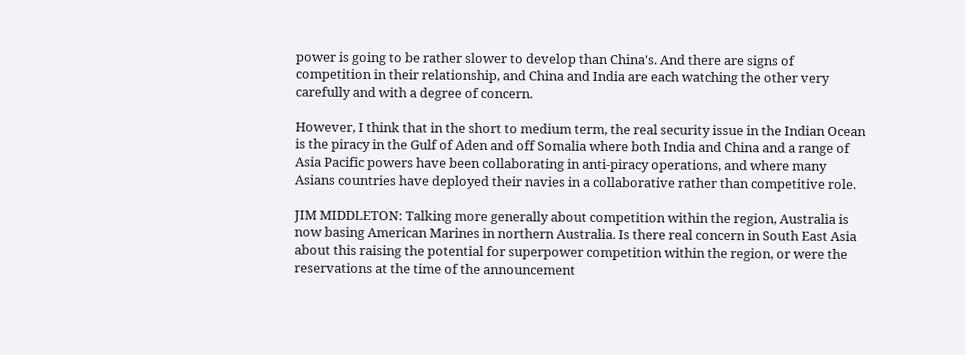power is going to be rather slower to develop than China's. And there are signs of competition in their relationship, and China and India are each watching the other very carefully and with a degree of concern.

However, I think that in the short to medium term, the real security issue in the Indian Ocean is the piracy in the Gulf of Aden and off Somalia where both India and China and a range of Asia Pacific powers have been collaborating in anti-piracy operations, and where many Asians countries have deployed their navies in a collaborative rather than competitive role.

JIM MIDDLETON: Talking more generally about competition within the region, Australia is now basing American Marines in northern Australia. Is there real concern in South East Asia about this raising the potential for superpower competition within the region, or were the reservations at the time of the announcement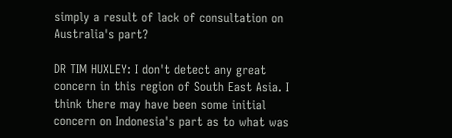simply a result of lack of consultation on Australia's part?

DR TIM HUXLEY: I don't detect any great concern in this region of South East Asia. I think there may have been some initial concern on Indonesia's part as to what was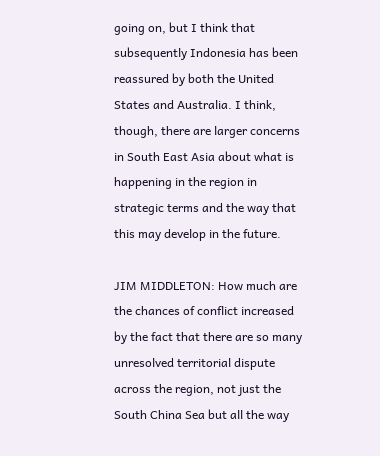going on, but I think that subsequently Indonesia has been reassured by both the United States and Australia. I think, though, there are larger concerns in South East Asia about what is happening in the region in strategic terms and the way that this may develop in the future.

JIM MIDDLETON: How much are the chances of conflict increased by the fact that there are so many unresolved territorial dispute across the region, not just the South China Sea but all the way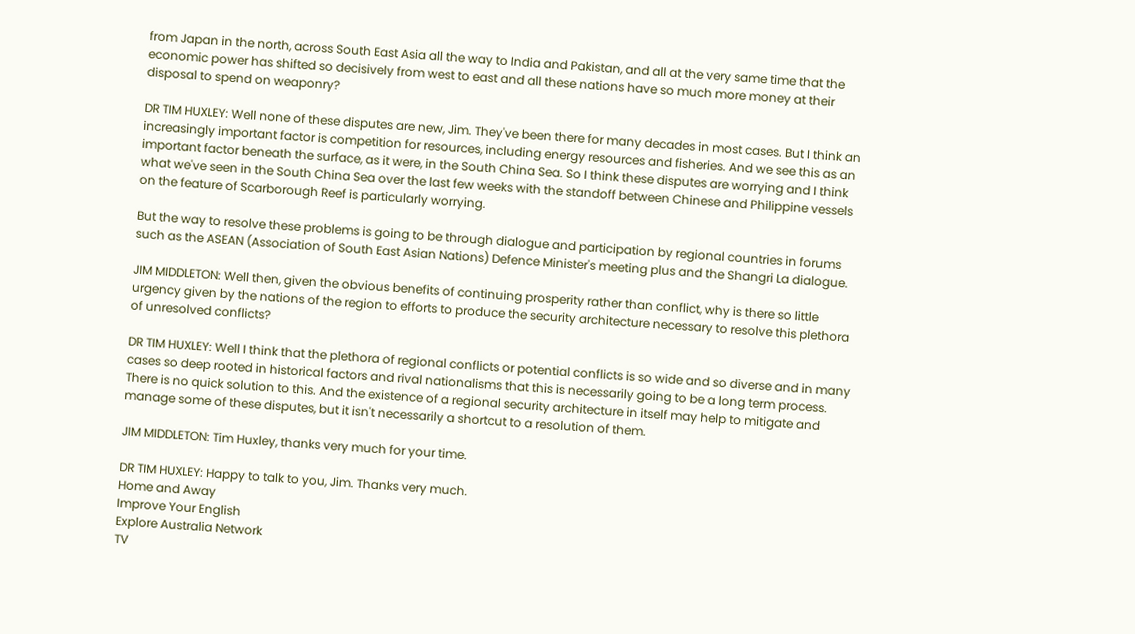from Japan in the north, across South East Asia all the way to India and Pakistan, and all at the very same time that the economic power has shifted so decisively from west to east and all these nations have so much more money at their disposal to spend on weaponry?

DR TIM HUXLEY: Well none of these disputes are new, Jim. They've been there for many decades in most cases. But I think an increasingly important factor is competition for resources, including energy resources and fisheries. And we see this as an important factor beneath the surface, as it were, in the South China Sea. So I think these disputes are worrying and I think what we've seen in the South China Sea over the last few weeks with the standoff between Chinese and Philippine vessels on the feature of Scarborough Reef is particularly worrying.

But the way to resolve these problems is going to be through dialogue and participation by regional countries in forums such as the ASEAN (Association of South East Asian Nations) Defence Minister's meeting plus and the Shangri La dialogue.

JIM MIDDLETON: Well then, given the obvious benefits of continuing prosperity rather than conflict, why is there so little urgency given by the nations of the region to efforts to produce the security architecture necessary to resolve this plethora of unresolved conflicts?

DR TIM HUXLEY: Well I think that the plethora of regional conflicts or potential conflicts is so wide and so diverse and in many cases so deep rooted in historical factors and rival nationalisms that this is necessarily going to be a long term process. There is no quick solution to this. And the existence of a regional security architecture in itself may help to mitigate and manage some of these disputes, but it isn't necessarily a shortcut to a resolution of them.

JIM MIDDLETON: Tim Huxley, thanks very much for your time.

DR TIM HUXLEY: Happy to talk to you, Jim. Thanks very much.
Home and Away
Improve Your English
Explore Australia Network
TV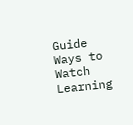Guide
Ways to Watch
Learning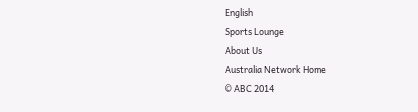English
Sports Lounge
About Us
Australia Network Home
© ABC 2014